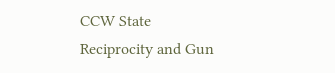CCW State Reciprocity and Gun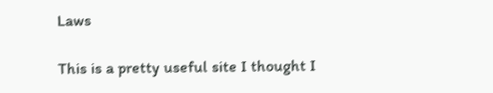Laws

This is a pretty useful site I thought I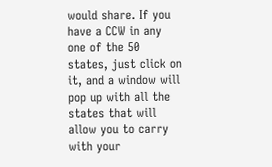would share. If you have a CCW in any one of the 50 states, just click on it, and a window will pop up with all the states that will allow you to carry with your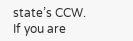state’s CCW. If you are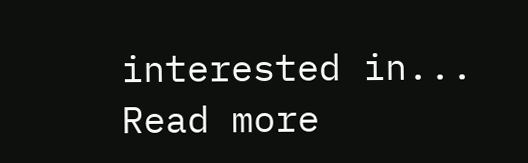interested in... Read more